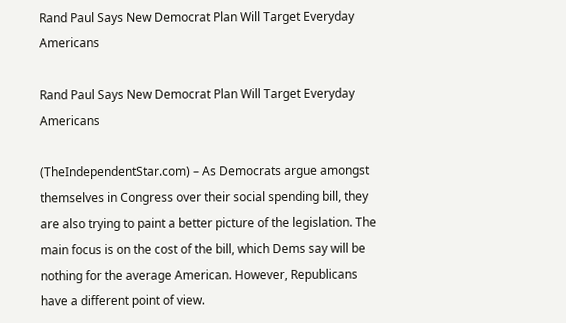Rand Paul Says New Democrat Plan Will Target Everyday Americans

Rand Paul Says New Democrat Plan Will Target Everyday Americans

(TheIndependentStar.com) – As Democrats argue amongst themselves in Congress over their social spending bill, they are also trying to paint a better picture of the legislation. The main focus is on the cost of the bill, which Dems say will be nothing for the average American. However, Republicans have a different point of view.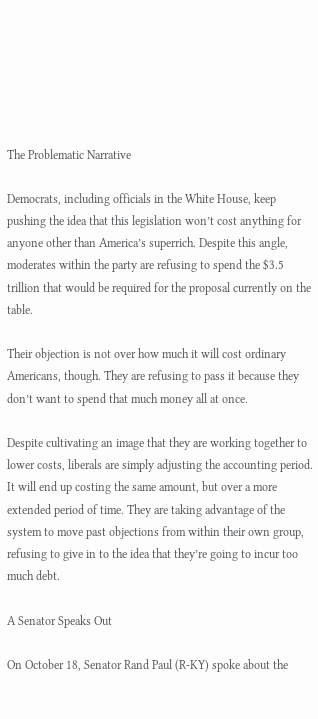The Problematic Narrative

Democrats, including officials in the White House, keep pushing the idea that this legislation won’t cost anything for anyone other than America’s superrich. Despite this angle, moderates within the party are refusing to spend the $3.5 trillion that would be required for the proposal currently on the table.

Their objection is not over how much it will cost ordinary Americans, though. They are refusing to pass it because they don’t want to spend that much money all at once.

Despite cultivating an image that they are working together to lower costs, liberals are simply adjusting the accounting period. It will end up costing the same amount, but over a more extended period of time. They are taking advantage of the system to move past objections from within their own group, refusing to give in to the idea that they’re going to incur too much debt.

A Senator Speaks Out

On October 18, Senator Rand Paul (R-KY) spoke about the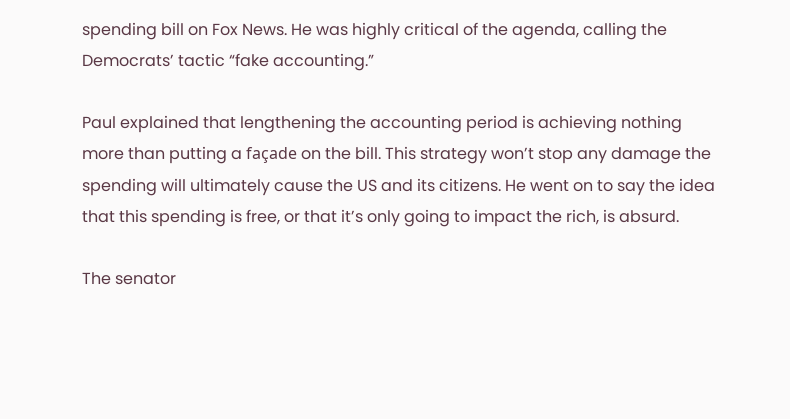spending bill on Fox News. He was highly critical of the agenda, calling the Democrats’ tactic “fake accounting.”

Paul explained that lengthening the accounting period is achieving nothing more than putting a façade on the bill. This strategy won’t stop any damage the spending will ultimately cause the US and its citizens. He went on to say the idea that this spending is free, or that it’s only going to impact the rich, is absurd.

The senator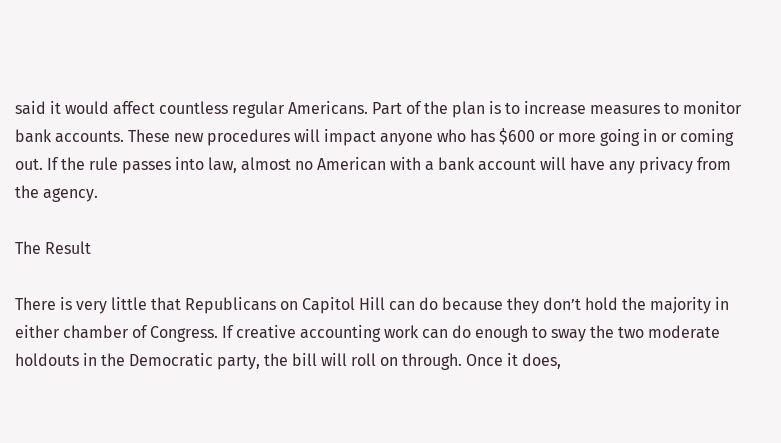said it would affect countless regular Americans. Part of the plan is to increase measures to monitor bank accounts. These new procedures will impact anyone who has $600 or more going in or coming out. If the rule passes into law, almost no American with a bank account will have any privacy from the agency.

The Result

There is very little that Republicans on Capitol Hill can do because they don’t hold the majority in either chamber of Congress. If creative accounting work can do enough to sway the two moderate holdouts in the Democratic party, the bill will roll on through. Once it does,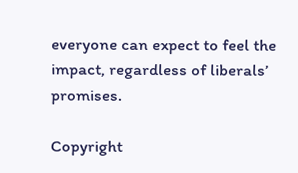everyone can expect to feel the impact, regardless of liberals’ promises.

Copyright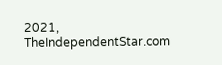2021, TheIndependentStar.com